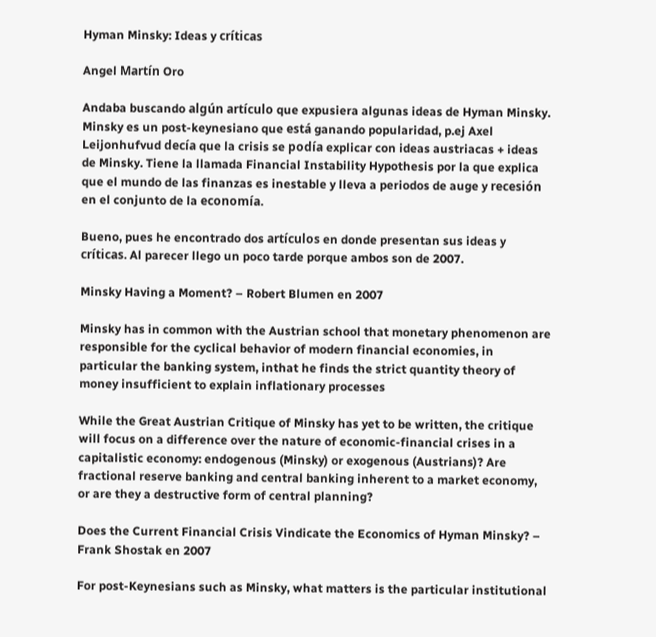Hyman Minsky: Ideas y críticas

Angel Martín Oro

Andaba buscando algún artículo que expusiera algunas ideas de Hyman Minsky. Minsky es un post-keynesiano que está ganando popularidad, p.ej Axel Leijonhufvud decía que la crisis se podía explicar con ideas austriacas + ideas de Minsky. Tiene la llamada Financial Instability Hypothesis por la que explica que el mundo de las finanzas es inestable y lleva a periodos de auge y recesión en el conjunto de la economía.

Bueno, pues he encontrado dos artículos en donde presentan sus ideas y críticas. Al parecer llego un poco tarde porque ambos son de 2007.

Minsky Having a Moment? – Robert Blumen en 2007

Minsky has in common with the Austrian school that monetary phenomenon are responsible for the cyclical behavior of modern financial economies, in particular the banking system, inthat he finds the strict quantity theory of money insufficient to explain inflationary processes

While the Great Austrian Critique of Minsky has yet to be written, the critique will focus on a difference over the nature of economic-financial crises in a capitalistic economy: endogenous (Minsky) or exogenous (Austrians)? Are fractional reserve banking and central banking inherent to a market economy, or are they a destructive form of central planning?

Does the Current Financial Crisis Vindicate the Economics of Hyman Minsky? – Frank Shostak en 2007

For post-Keynesians such as Minsky, what matters is the particular institutional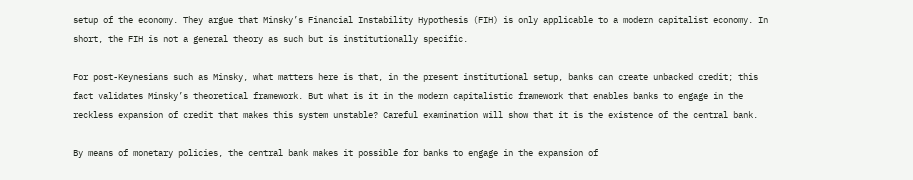setup of the economy. They argue that Minsky’s Financial Instability Hypothesis (FIH) is only applicable to a modern capitalist economy. In short, the FIH is not a general theory as such but is institutionally specific.

For post-Keynesians such as Minsky, what matters here is that, in the present institutional setup, banks can create unbacked credit; this fact validates Minsky’s theoretical framework. But what is it in the modern capitalistic framework that enables banks to engage in the reckless expansion of credit that makes this system unstable? Careful examination will show that it is the existence of the central bank.

By means of monetary policies, the central bank makes it possible for banks to engage in the expansion of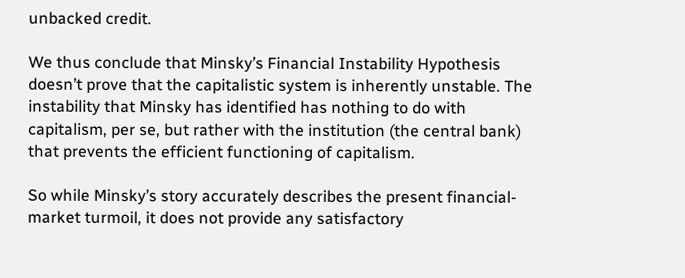unbacked credit.

We thus conclude that Minsky’s Financial Instability Hypothesis doesn’t prove that the capitalistic system is inherently unstable. The instability that Minsky has identified has nothing to do with capitalism, per se, but rather with the institution (the central bank) that prevents the efficient functioning of capitalism.

So while Minsky’s story accurately describes the present financial-market turmoil, it does not provide any satisfactory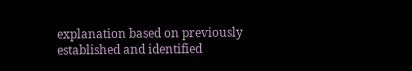explanation based on previously established and identified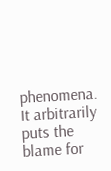phenomena. It arbitrarily puts the blame for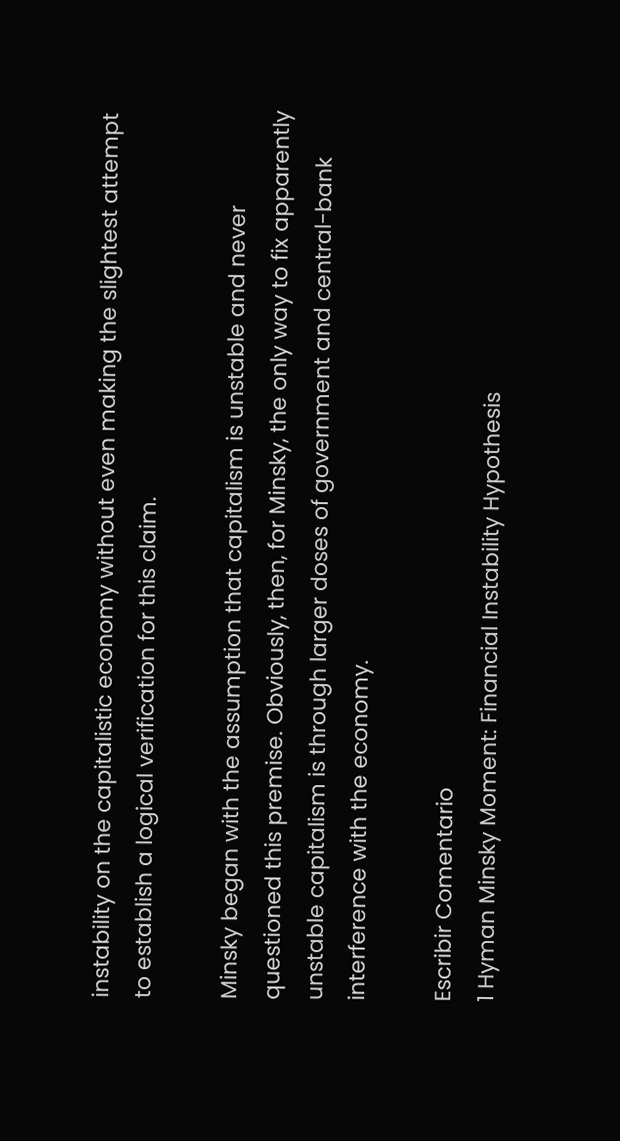instability on the capitalistic economy without even making the slightest attempt to establish a logical verification for this claim.

Minsky began with the assumption that capitalism is unstable and never questioned this premise. Obviously, then, for Minsky, the only way to fix apparently unstable capitalism is through larger doses of government and central-bank interference with the economy.

Escribir Comentario
1 Hyman Minsky Moment: Financial Instability Hypothesis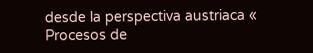desde la perspectiva austriaca « Procesos de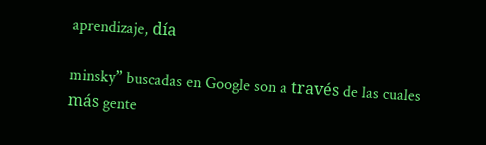aprendizaje, día

minsky” buscadas en Google son a través de las cuales más gente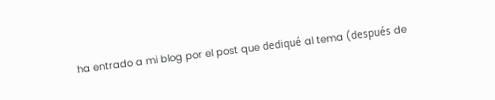ha entrado a mi blog por el post que dediqué al tema (después de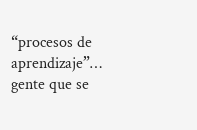“procesos de aprendizaje”… gente que se